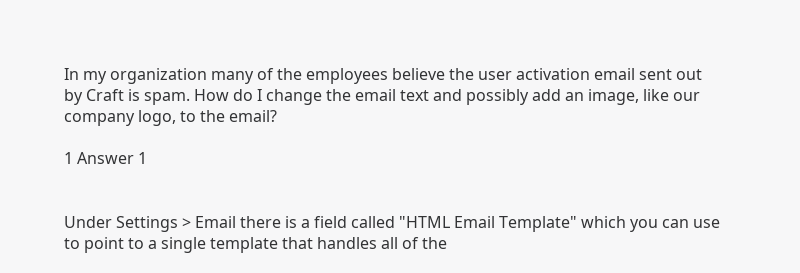In my organization many of the employees believe the user activation email sent out by Craft is spam. How do I change the email text and possibly add an image, like our company logo, to the email?

1 Answer 1


Under Settings > Email there is a field called "HTML Email Template" which you can use to point to a single template that handles all of the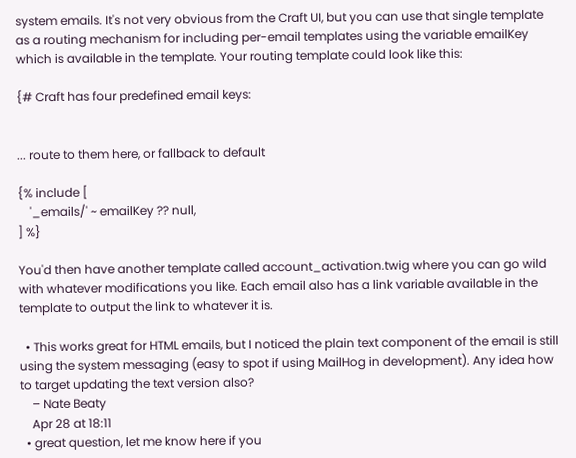system emails. It's not very obvious from the Craft UI, but you can use that single template as a routing mechanism for including per-email templates using the variable emailKey which is available in the template. Your routing template could look like this:

{# Craft has four predefined email keys:


... route to them here, or fallback to default

{% include [
    '_emails/' ~ emailKey ?? null,
] %}

You'd then have another template called account_activation.twig where you can go wild with whatever modifications you like. Each email also has a link variable available in the template to output the link to whatever it is.

  • This works great for HTML emails, but I noticed the plain text component of the email is still using the system messaging (easy to spot if using MailHog in development). Any idea how to target updating the text version also?
    – Nate Beaty
    Apr 28 at 18:11
  • great question, let me know here if you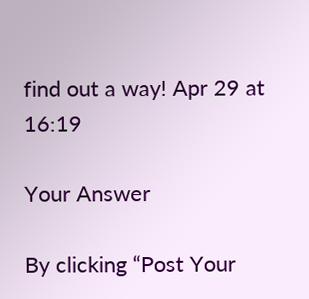find out a way! Apr 29 at 16:19

Your Answer

By clicking “Post Your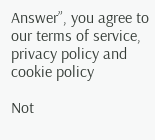Answer”, you agree to our terms of service, privacy policy and cookie policy

Not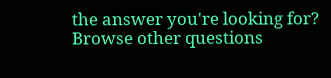the answer you're looking for? Browse other questions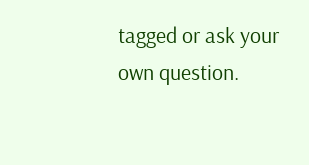tagged or ask your own question.